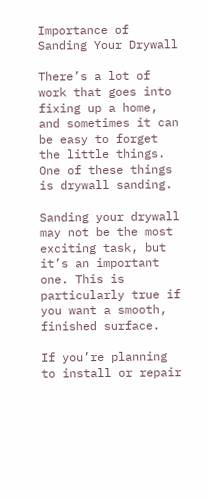Importance of Sanding Your Drywall

There’s a lot of work that goes into fixing up a home, and sometimes it can be easy to forget the little things. One of these things is drywall sanding.

Sanding your drywall may not be the most exciting task, but it’s an important one. This is particularly true if you want a smooth, finished surface.

If you’re planning to install or repair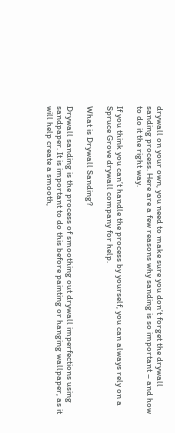drywall on your own, you need to make sure you don’t forget the drywall sanding process. Here are a few reasons why sanding is so important – and how to do it the right way.

If you think you can’t handle the process by yourself, you can always rely on a Spruce Grove drywall company for help.

What is Drywall Sanding?

Drywall sanding is the process of smoothing out drywall imperfections using sandpaper. It is important to do this before painting or hanging wallpaper, as it will help create a smooth,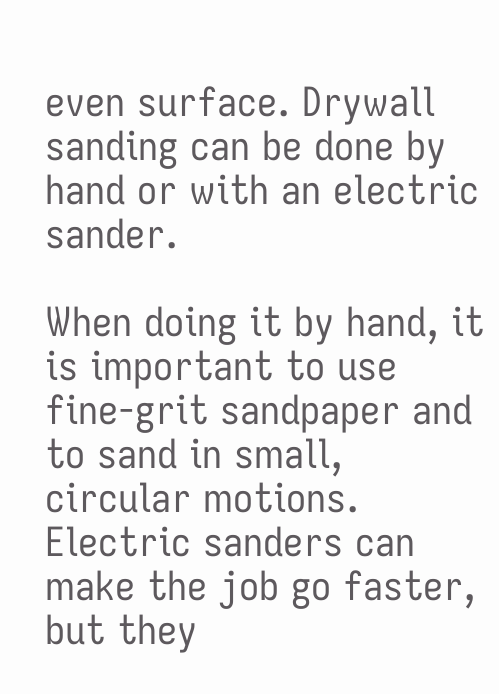even surface. Drywall sanding can be done by hand or with an electric sander.

When doing it by hand, it is important to use fine-grit sandpaper and to sand in small, circular motions. Electric sanders can make the job go faster, but they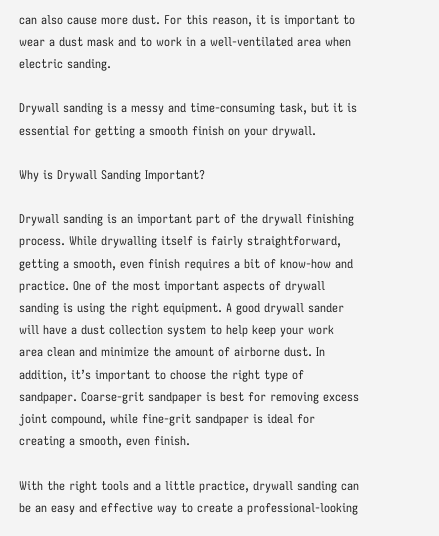can also cause more dust. For this reason, it is important to wear a dust mask and to work in a well-ventilated area when electric sanding.

Drywall sanding is a messy and time-consuming task, but it is essential for getting a smooth finish on your drywall.

Why is Drywall Sanding Important?

Drywall sanding is an important part of the drywall finishing process. While drywalling itself is fairly straightforward, getting a smooth, even finish requires a bit of know-how and practice. One of the most important aspects of drywall sanding is using the right equipment. A good drywall sander will have a dust collection system to help keep your work area clean and minimize the amount of airborne dust. In addition, it’s important to choose the right type of sandpaper. Coarse-grit sandpaper is best for removing excess joint compound, while fine-grit sandpaper is ideal for creating a smooth, even finish.

With the right tools and a little practice, drywall sanding can be an easy and effective way to create a professional-looking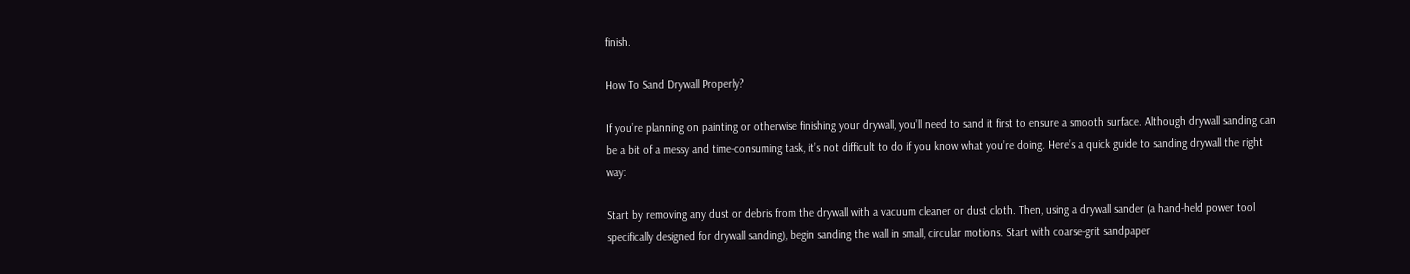finish.

How To Sand Drywall Properly?

If you’re planning on painting or otherwise finishing your drywall, you’ll need to sand it first to ensure a smooth surface. Although drywall sanding can be a bit of a messy and time-consuming task, it’s not difficult to do if you know what you’re doing. Here’s a quick guide to sanding drywall the right way:

Start by removing any dust or debris from the drywall with a vacuum cleaner or dust cloth. Then, using a drywall sander (a hand-held power tool specifically designed for drywall sanding), begin sanding the wall in small, circular motions. Start with coarse-grit sandpaper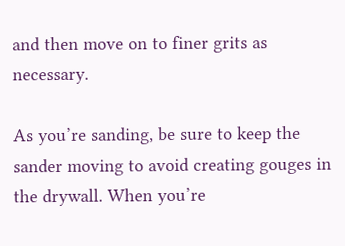and then move on to finer grits as necessary.

As you’re sanding, be sure to keep the sander moving to avoid creating gouges in the drywall. When you’re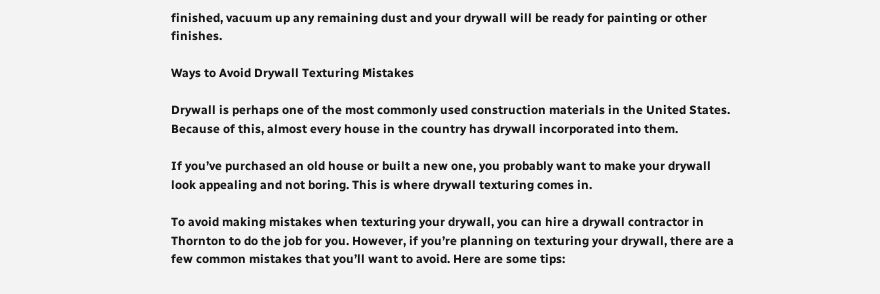finished, vacuum up any remaining dust and your drywall will be ready for painting or other finishes.

Ways to Avoid Drywall Texturing Mistakes

Drywall is perhaps one of the most commonly used construction materials in the United States. Because of this, almost every house in the country has drywall incorporated into them.

If you’ve purchased an old house or built a new one, you probably want to make your drywall look appealing and not boring. This is where drywall texturing comes in.

To avoid making mistakes when texturing your drywall, you can hire a drywall contractor in Thornton to do the job for you. However, if you’re planning on texturing your drywall, there are a few common mistakes that you’ll want to avoid. Here are some tips: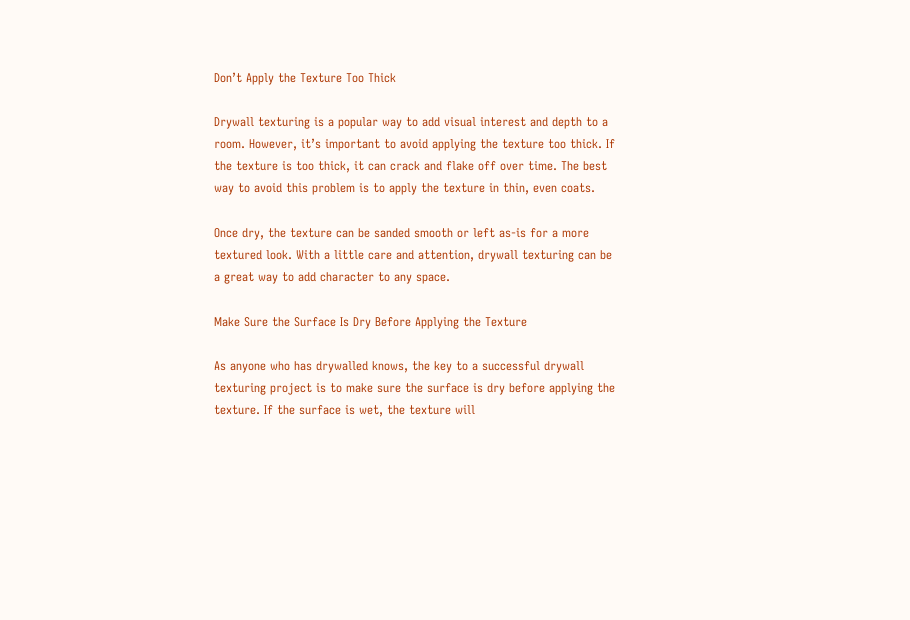Don’t Apply the Texture Too Thick

Drywall texturing is a popular way to add visual interest and depth to a room. However, it’s important to avoid applying the texture too thick. If the texture is too thick, it can crack and flake off over time. The best way to avoid this problem is to apply the texture in thin, even coats.

Once dry, the texture can be sanded smooth or left as-is for a more textured look. With a little care and attention, drywall texturing can be a great way to add character to any space.

Make Sure the Surface Is Dry Before Applying the Texture

As anyone who has drywalled knows, the key to a successful drywall texturing project is to make sure the surface is dry before applying the texture. If the surface is wet, the texture will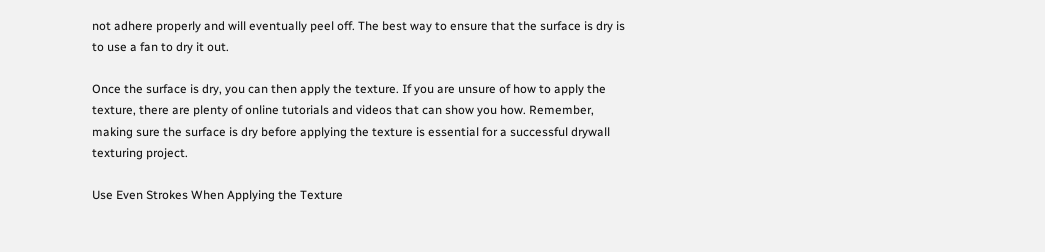not adhere properly and will eventually peel off. The best way to ensure that the surface is dry is to use a fan to dry it out.

Once the surface is dry, you can then apply the texture. If you are unsure of how to apply the texture, there are plenty of online tutorials and videos that can show you how. Remember, making sure the surface is dry before applying the texture is essential for a successful drywall texturing project.

Use Even Strokes When Applying the Texture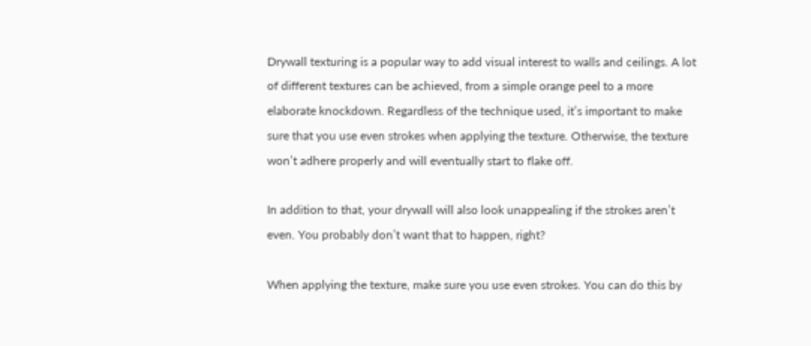Drywall texturing is a popular way to add visual interest to walls and ceilings. A lot of different textures can be achieved, from a simple orange peel to a more elaborate knockdown. Regardless of the technique used, it’s important to make sure that you use even strokes when applying the texture. Otherwise, the texture won’t adhere properly and will eventually start to flake off.

In addition to that, your drywall will also look unappealing if the strokes aren’t even. You probably don’t want that to happen, right?

When applying the texture, make sure you use even strokes. You can do this by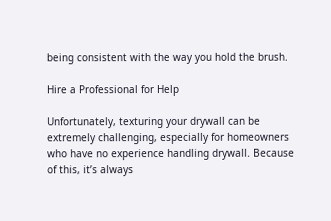being consistent with the way you hold the brush.

Hire a Professional for Help

Unfortunately, texturing your drywall can be extremely challenging, especially for homeowners who have no experience handling drywall. Because of this, it’s always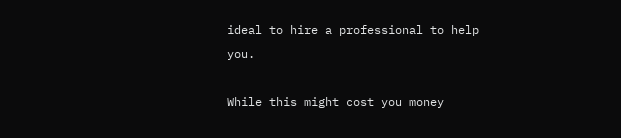ideal to hire a professional to help you.

While this might cost you money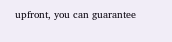upfront, you can guarantee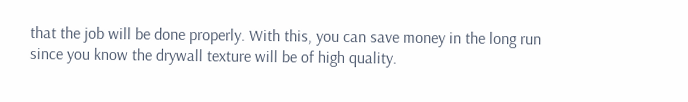that the job will be done properly. With this, you can save money in the long run since you know the drywall texture will be of high quality.